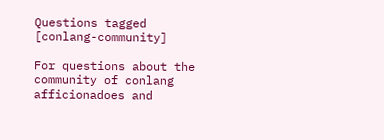Questions tagged [conlang-community]

For questions about the community of conlang afficionadoes and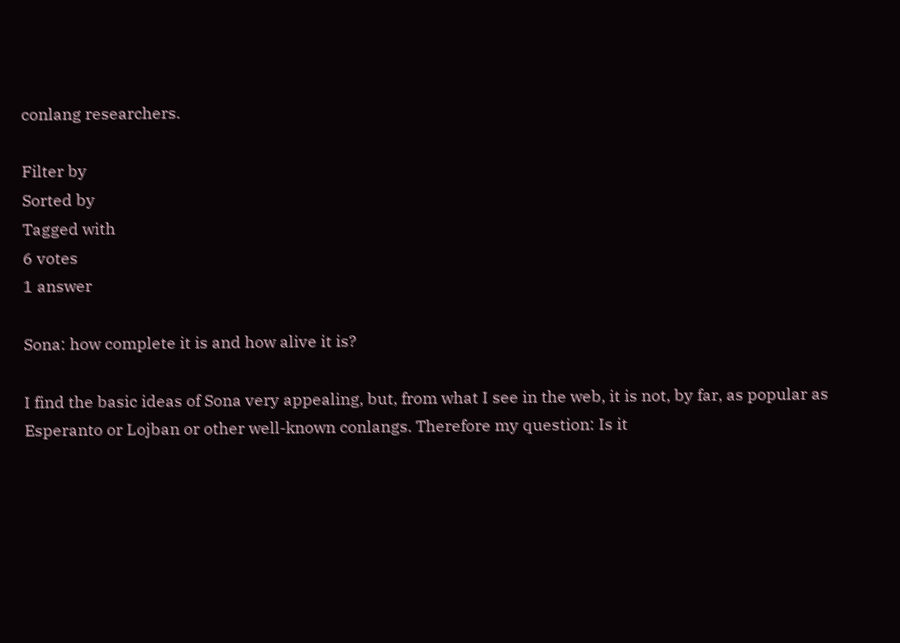conlang researchers.

Filter by
Sorted by
Tagged with
6 votes
1 answer

Sona: how complete it is and how alive it is?

I find the basic ideas of Sona very appealing, but, from what I see in the web, it is not, by far, as popular as Esperanto or Lojban or other well-known conlangs. Therefore my question: Is it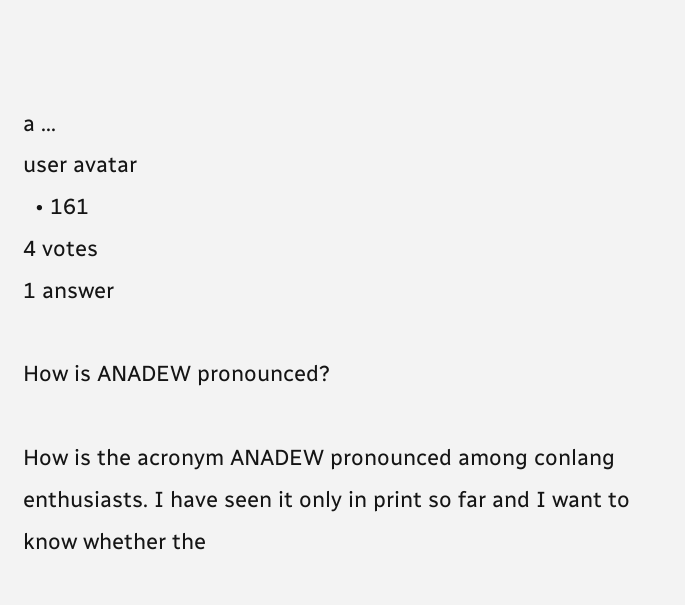a ...
user avatar
  • 161
4 votes
1 answer

How is ANADEW pronounced?

How is the acronym ANADEW pronounced among conlang enthusiasts. I have seen it only in print so far and I want to know whether the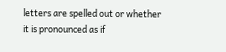letters are spelled out or whether it is pronounced as if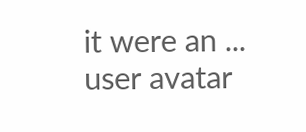it were an ...
user avatar